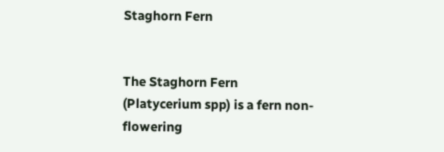Staghorn Fern


The Staghorn Fern (Platycerium spp) is a fern non-flowering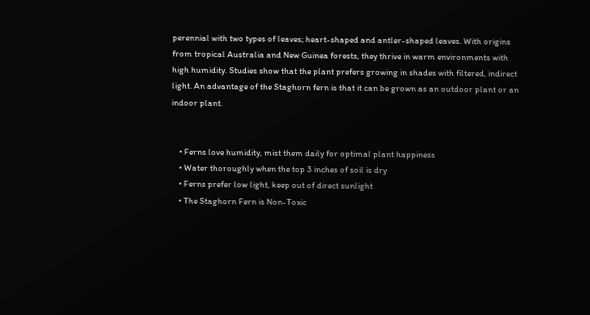perennial with two types of leaves; heart-shaped and antler-shaped leaves. With origins from tropical Australia and New Guinea forests, they thrive in warm environments with high humidity. Studies show that the plant prefers growing in shades with filtered, indirect light. An advantage of the Staghorn fern is that it can be grown as an outdoor plant or an indoor plant.


    • Ferns love humidity, mist them daily for optimal plant happiness
    • Water thoroughly when the top 3 inches of soil is dry
    • Ferns prefer low light, keep out of direct sunlight
    • The Staghorn Fern is Non-Toxic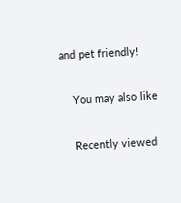and pet friendly!

    You may also like

    Recently viewed